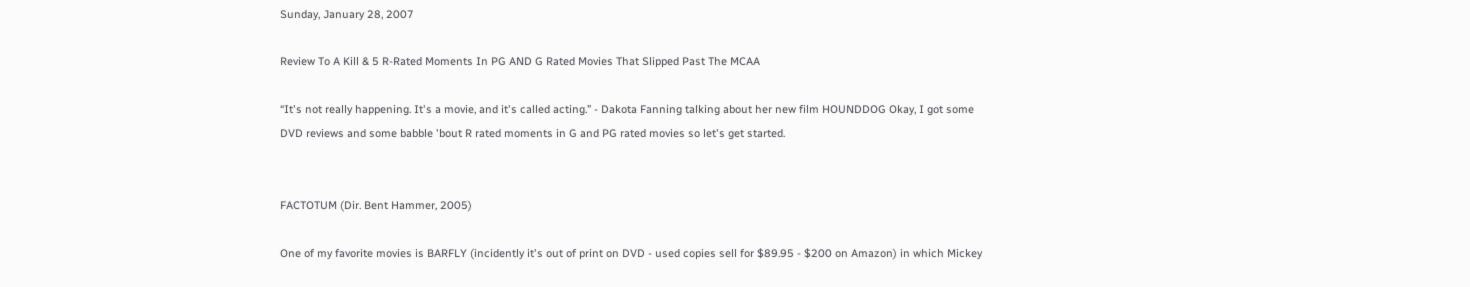Sunday, January 28, 2007

Review To A Kill & 5 R-Rated Moments In PG AND G Rated Movies That Slipped Past The MCAA

“It's not really happening. It's a movie, and it's called acting.” - Dakota Fanning talking about her new film HOUNDDOG Okay, I got some DVD reviews and some babble 'bout R rated moments in G and PG rated movies so let's get started.


FACTOTUM (Dir. Bent Hammer, 2005)

One of my favorite movies is BARFLY (incidently it's out of print on DVD - used copies sell for $89.95 - $200 on Amazon) in which Mickey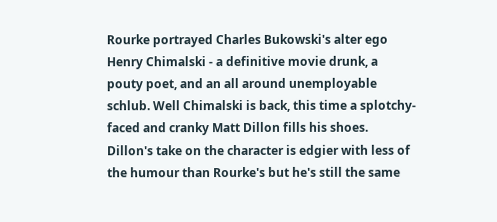Rourke portrayed Charles Bukowski's alter ego Henry Chimalski - a definitive movie drunk, a pouty poet, and an all around unemployable schlub. Well Chimalski is back, this time a splotchy-faced and cranky Matt Dillon fills his shoes. Dillon's take on the character is edgier with less of the humour than Rourke's but he's still the same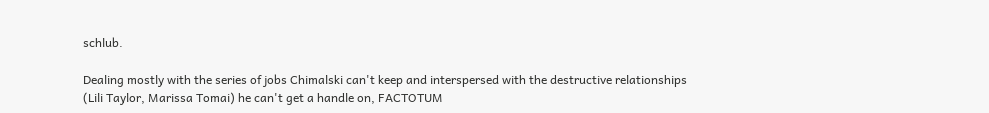schlub.

Dealing mostly with the series of jobs Chimalski can't keep and interspersed with the destructive relationships (Lili Taylor, Marissa Tomai) he can't get a handle on, FACTOTUM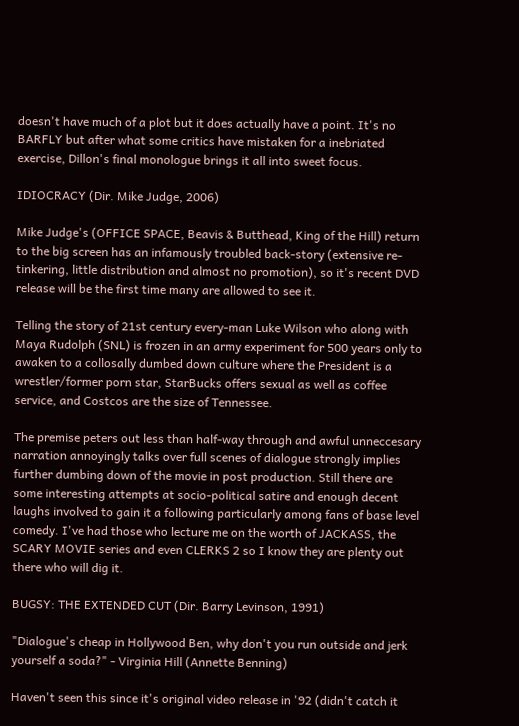doesn't have much of a plot but it does actually have a point. It's no BARFLY but after what some critics have mistaken for a inebriated exercise, Dillon's final monologue brings it all into sweet focus.

IDIOCRACY (Dir. Mike Judge, 2006)

Mike Judge's (OFFICE SPACE, Beavis & Butthead, King of the Hill) return to the big screen has an infamously troubled back-story (extensive re-tinkering, little distribution and almost no promotion), so it's recent DVD release will be the first time many are allowed to see it.

Telling the story of 21st century every-man Luke Wilson who along with Maya Rudolph (SNL) is frozen in an army experiment for 500 years only to awaken to a collosally dumbed down culture where the President is a wrestler/former porn star, StarBucks offers sexual as well as coffee service, and Costcos are the size of Tennessee.

The premise peters out less than half-way through and awful unneccesary narration annoyingly talks over full scenes of dialogue strongly implies further dumbing down of the movie in post production. Still there are some interesting attempts at socio-political satire and enough decent laughs involved to gain it a following particularly among fans of base level comedy. I've had those who lecture me on the worth of JACKASS, the SCARY MOVIE series and even CLERKS 2 so I know they are plenty out there who will dig it.

BUGSY: THE EXTENDED CUT (Dir. Barry Levinson, 1991)

"Dialogue's cheap in Hollywood Ben, why don't you run outside and jerk yourself a soda?" - Virginia Hill (Annette Benning)

Haven't seen this since it's original video release in '92 (didn't catch it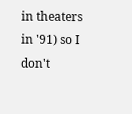in theaters in '91) so I don't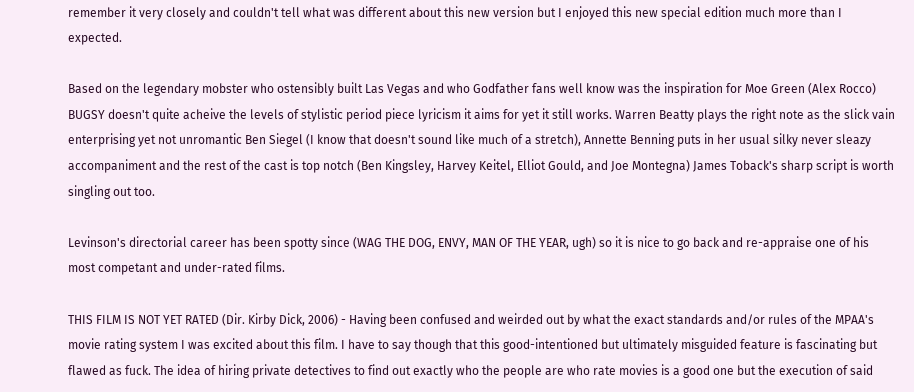remember it very closely and couldn't tell what was different about this new version but I enjoyed this new special edition much more than I expected.

Based on the legendary mobster who ostensibly built Las Vegas and who Godfather fans well know was the inspiration for Moe Green (Alex Rocco) BUGSY doesn't quite acheive the levels of stylistic period piece lyricism it aims for yet it still works. Warren Beatty plays the right note as the slick vain enterprising yet not unromantic Ben Siegel (I know that doesn't sound like much of a stretch), Annette Benning puts in her usual silky never sleazy accompaniment and the rest of the cast is top notch (Ben Kingsley, Harvey Keitel, Elliot Gould, and Joe Montegna) James Toback's sharp script is worth singling out too.

Levinson's directorial career has been spotty since (WAG THE DOG, ENVY, MAN OF THE YEAR, ugh) so it is nice to go back and re-appraise one of his most competant and under-rated films.

THIS FILM IS NOT YET RATED (Dir. Kirby Dick, 2006) - Having been confused and weirded out by what the exact standards and/or rules of the MPAA's movie rating system I was excited about this film. I have to say though that this good-intentioned but ultimately misguided feature is fascinating but flawed as fuck. The idea of hiring private detectives to find out exactly who the people are who rate movies is a good one but the execution of said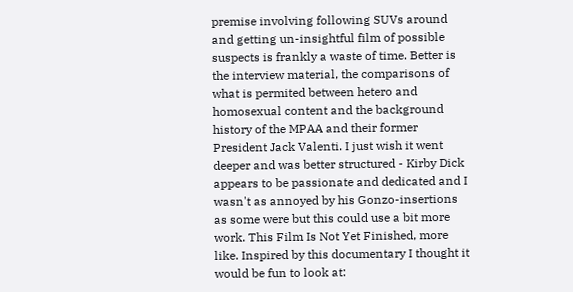premise involving following SUVs around and getting un-insightful film of possible suspects is frankly a waste of time. Better is the interview material, the comparisons of what is permited between hetero and homosexual content and the background history of the MPAA and their former President Jack Valenti. I just wish it went deeper and was better structured - Kirby Dick appears to be passionate and dedicated and I wasn't as annoyed by his Gonzo-insertions as some were but this could use a bit more work. This Film Is Not Yet Finished, more like. Inspired by this documentary I thought it would be fun to look at: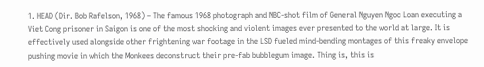1. HEAD (Dir. Bob Rafelson, 1968) – The famous 1968 photograph and NBC-shot film of General Nguyen Ngoc Loan executing a Viet Cong prisoner in Saigon is one of the most shocking and violent images ever presented to the world at large. It is effectively used alongside other frightening war footage in the LSD fueled mind-bending montages of this freaky envelope pushing movie in which the Monkees deconstruct their pre-fab bubblegum image. Thing is, this is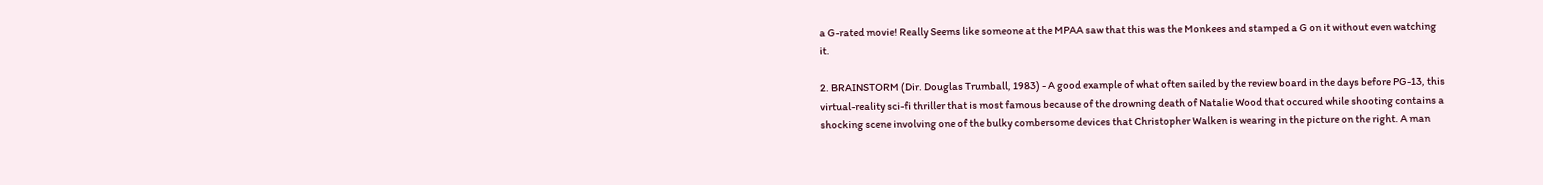a G-rated movie! Really Seems like someone at the MPAA saw that this was the Monkees and stamped a G on it without even watching it.

2. BRAINSTORM (Dir. Douglas Trumball, 1983) - A good example of what often sailed by the review board in the days before PG-13, this virtual-reality sci-fi thriller that is most famous because of the drowning death of Natalie Wood that occured while shooting contains a shocking scene involving one of the bulky combersome devices that Christopher Walken is wearing in the picture on the right. A man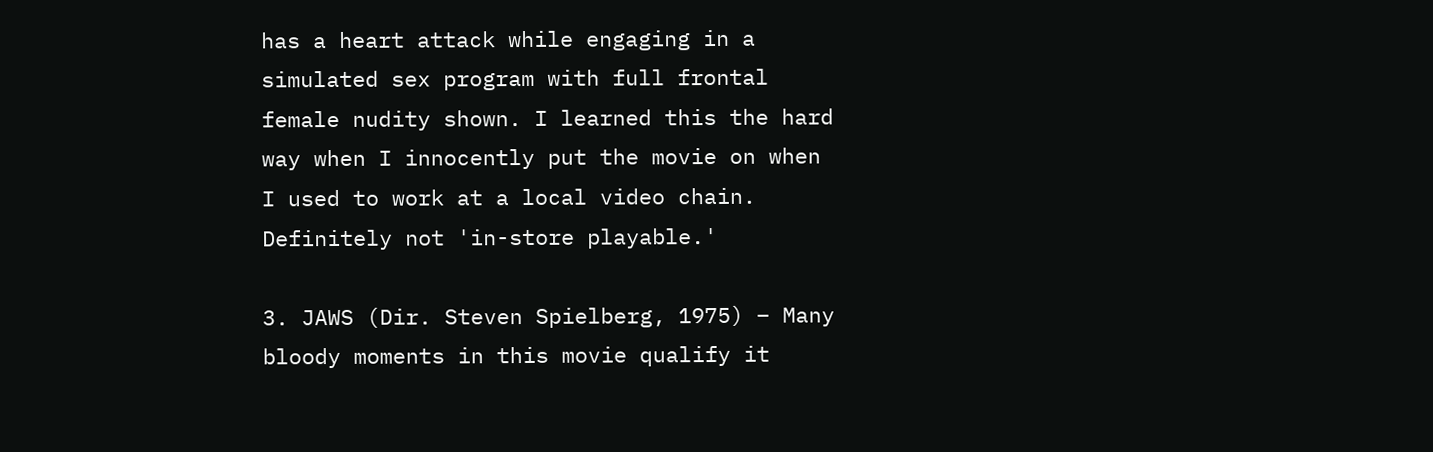has a heart attack while engaging in a simulated sex program with full frontal female nudity shown. I learned this the hard way when I innocently put the movie on when I used to work at a local video chain. Definitely not 'in-store playable.'

3. JAWS (Dir. Steven Spielberg, 1975) – Many bloody moments in this movie qualify it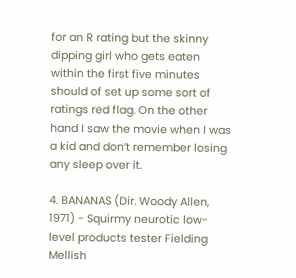for an R rating but the skinny dipping girl who gets eaten within the first five minutes should of set up some sort of ratings red flag. On the other hand I saw the movie when I was a kid and don’t remember losing any sleep over it.

4. BANANAS (Dir. Woody Allen, 1971) - Squirmy neurotic low-level products tester Fielding Mellish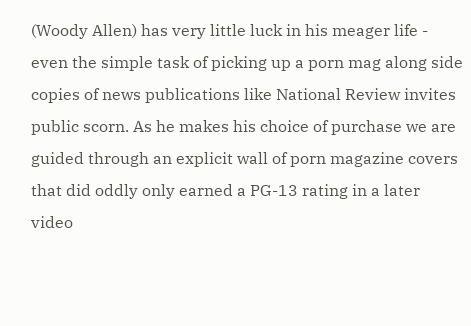(Woody Allen) has very little luck in his meager life - even the simple task of picking up a porn mag along side copies of news publications like National Review invites public scorn. As he makes his choice of purchase we are guided through an explicit wall of porn magazine covers that did oddly only earned a PG-13 rating in a later video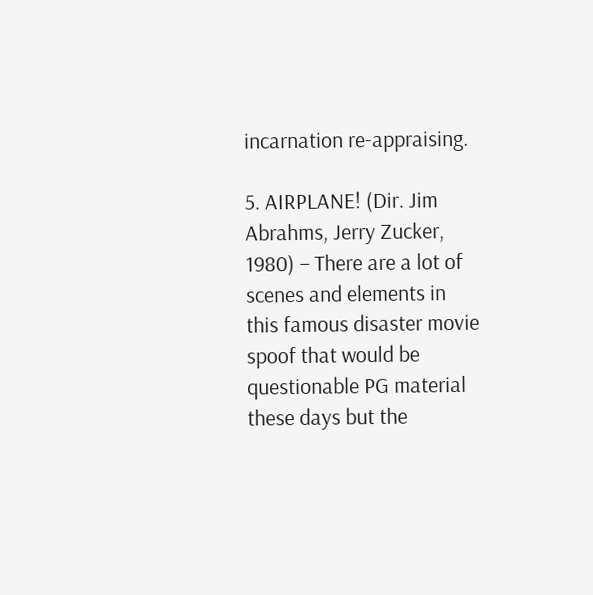incarnation re-appraising.

5. AIRPLANE! (Dir. Jim Abrahms, Jerry Zucker, 1980) – There are a lot of scenes and elements in this famous disaster movie spoof that would be questionable PG material these days but the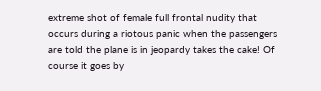extreme shot of female full frontal nudity that occurs during a riotous panic when the passengers are told the plane is in jeopardy takes the cake! Of course it goes by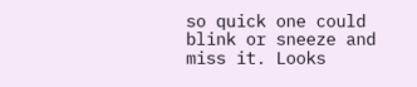so quick one could blink or sneeze and miss it. Looks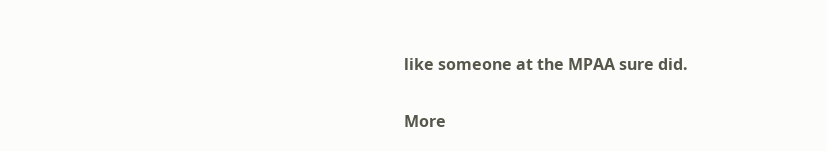like someone at the MPAA sure did.

More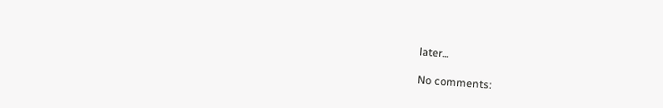later...

No comments: